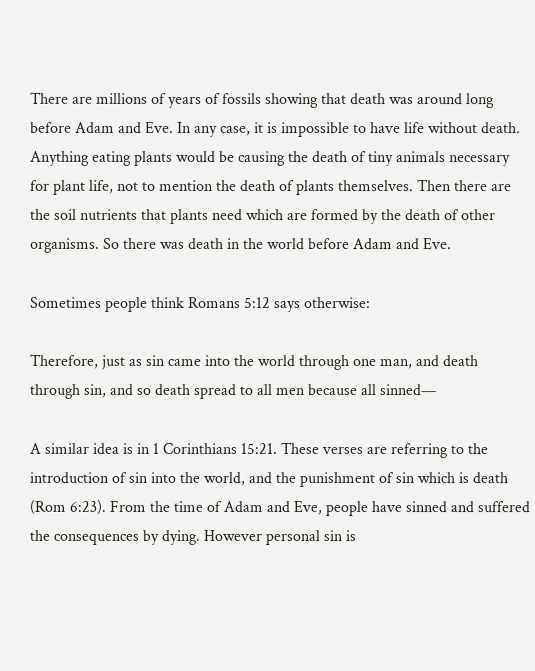There are millions of years of fossils showing that death was around long before Adam and Eve. In any case, it is impossible to have life without death. Anything eating plants would be causing the death of tiny animals necessary for plant life, not to mention the death of plants themselves. Then there are the soil nutrients that plants need which are formed by the death of other organisms. So there was death in the world before Adam and Eve.

Sometimes people think Romans 5:12 says otherwise:

Therefore, just as sin came into the world through one man, and death through sin, and so death spread to all men because all sinned—

A similar idea is in 1 Corinthians 15:21. These verses are referring to the introduction of sin into the world, and the punishment of sin which is death (Rom 6:23). From the time of Adam and Eve, people have sinned and suffered the consequences by dying. However personal sin is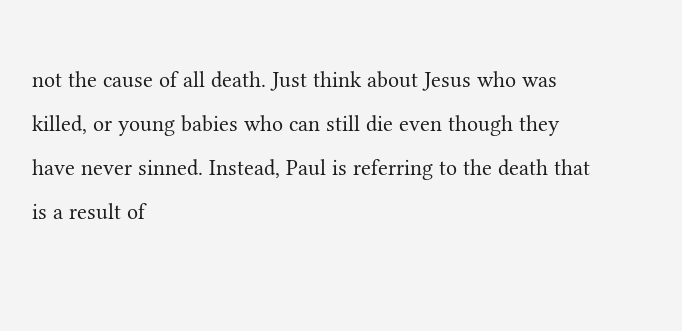not the cause of all death. Just think about Jesus who was killed, or young babies who can still die even though they have never sinned. Instead, Paul is referring to the death that is a result of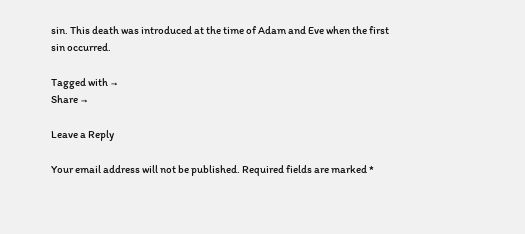sin. This death was introduced at the time of Adam and Eve when the first sin occurred.

Tagged with →
Share →

Leave a Reply

Your email address will not be published. Required fields are marked *